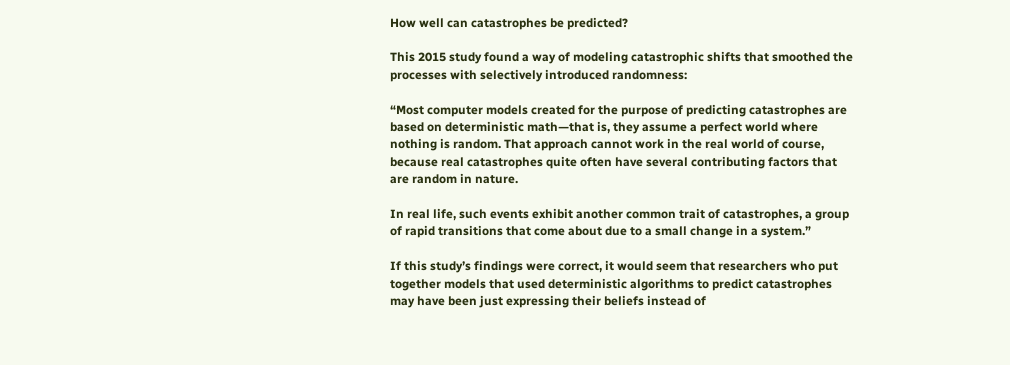How well can catastrophes be predicted?

This 2015 study found a way of modeling catastrophic shifts that smoothed the processes with selectively introduced randomness:

“Most computer models created for the purpose of predicting catastrophes are based on deterministic math—that is, they assume a perfect world where nothing is random. That approach cannot work in the real world of course, because real catastrophes quite often have several contributing factors that are random in nature.

In real life, such events exhibit another common trait of catastrophes, a group of rapid transitions that come about due to a small change in a system.”

If this study’s findings were correct, it would seem that researchers who put together models that used deterministic algorithms to predict catastrophes may have been just expressing their beliefs instead of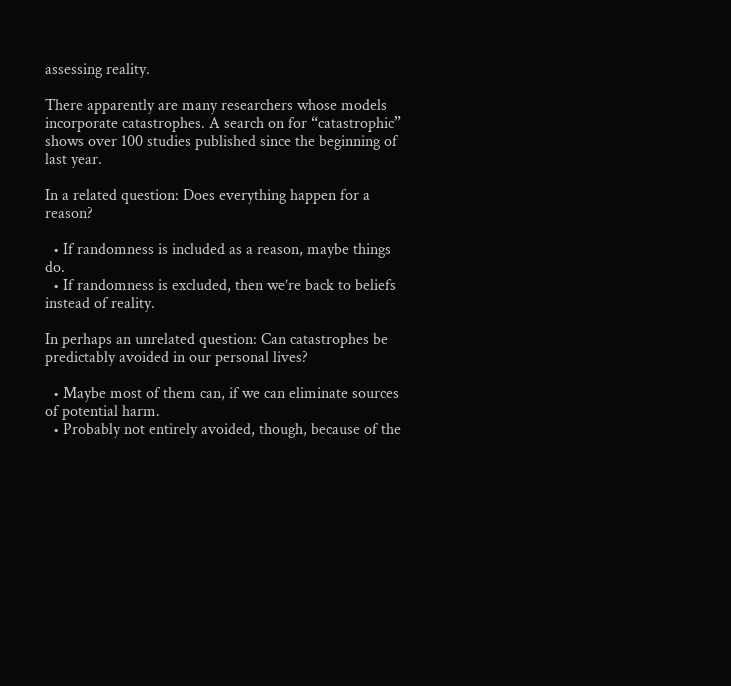assessing reality.

There apparently are many researchers whose models incorporate catastrophes. A search on for “catastrophic” shows over 100 studies published since the beginning of last year.

In a related question: Does everything happen for a reason?

  • If randomness is included as a reason, maybe things do.
  • If randomness is excluded, then we’re back to beliefs instead of reality.

In perhaps an unrelated question: Can catastrophes be predictably avoided in our personal lives?

  • Maybe most of them can, if we can eliminate sources of potential harm.
  • Probably not entirely avoided, though, because of the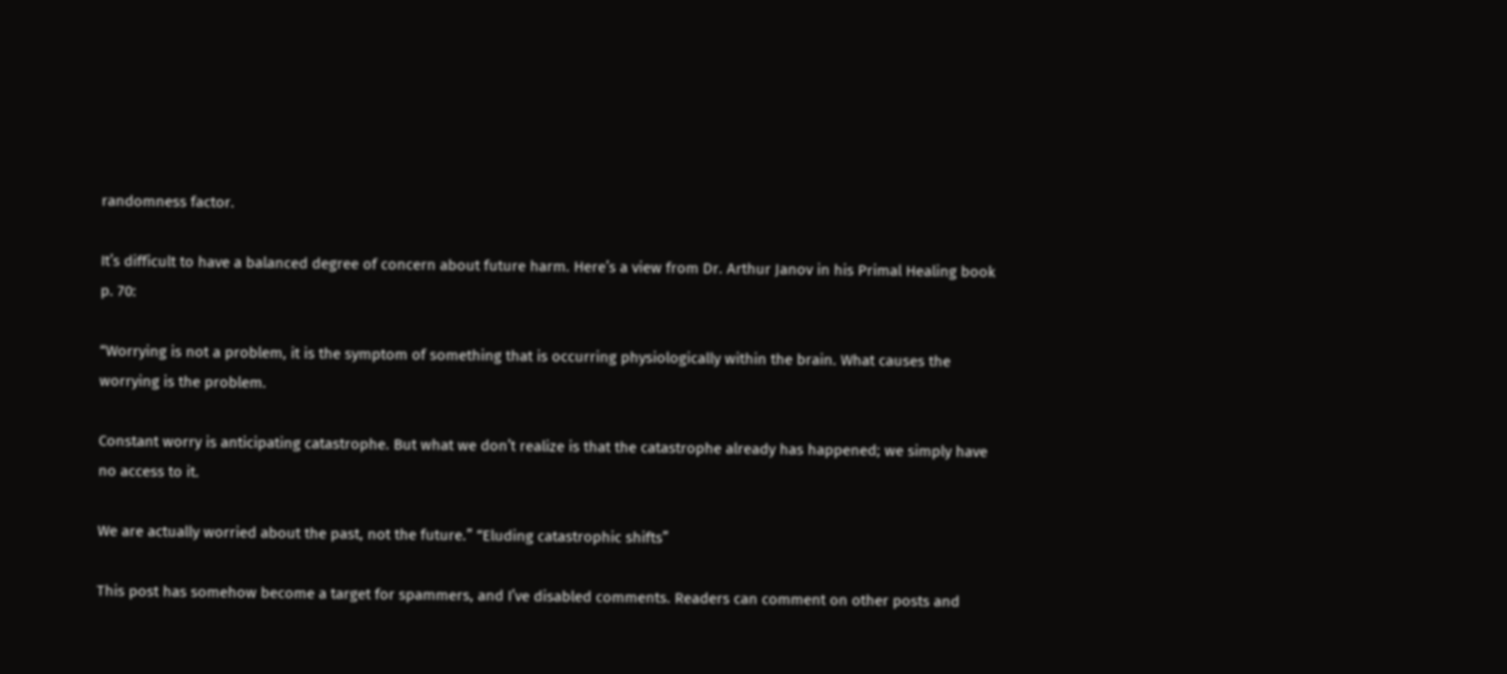randomness factor.

It’s difficult to have a balanced degree of concern about future harm. Here’s a view from Dr. Arthur Janov in his Primal Healing book p. 70:

“Worrying is not a problem, it is the symptom of something that is occurring physiologically within the brain. What causes the worrying is the problem.

Constant worry is anticipating catastrophe. But what we don’t realize is that the catastrophe already has happened; we simply have no access to it.

We are actually worried about the past, not the future.” “Eluding catastrophic shifts”

This post has somehow become a target for spammers, and I’ve disabled comments. Readers can comment on other posts and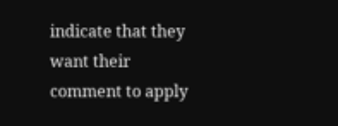indicate that they want their comment to apply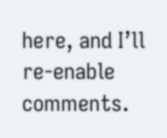here, and I’ll re-enable comments.